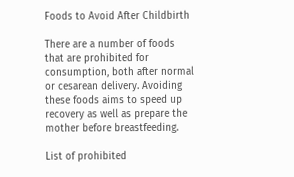Foods to Avoid After Childbirth

There are a number of foods that are prohibited for consumption, both after normal or cesarean delivery. Avoiding these foods aims to speed up recovery as well as prepare the mother before breastfeeding.

List of prohibited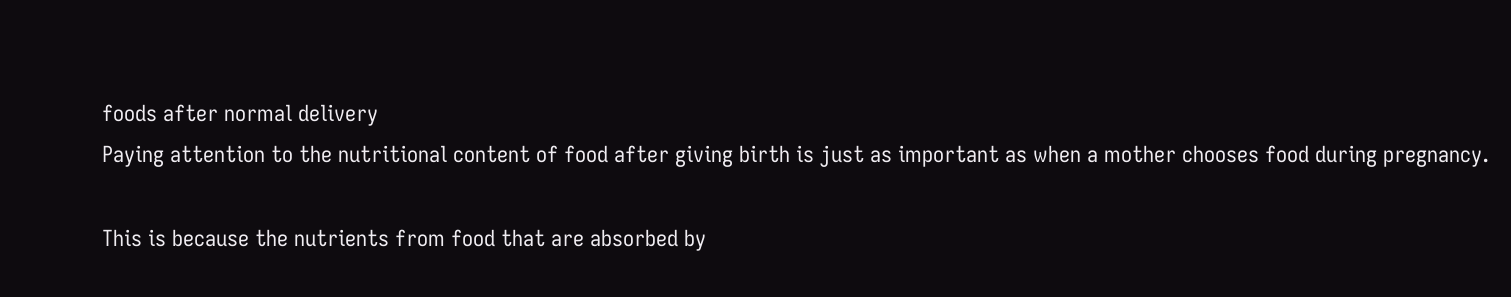foods after normal delivery
Paying attention to the nutritional content of food after giving birth is just as important as when a mother chooses food during pregnancy.

This is because the nutrients from food that are absorbed by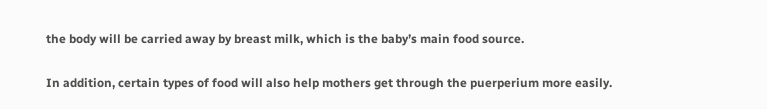the body will be carried away by breast milk, which is the baby’s main food source.

In addition, certain types of food will also help mothers get through the puerperium more easily.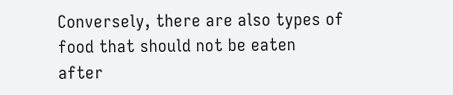Conversely, there are also types of food that should not be eaten after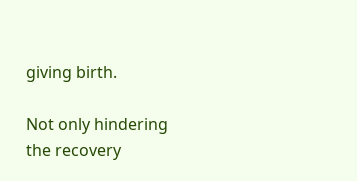giving birth.

Not only hindering the recovery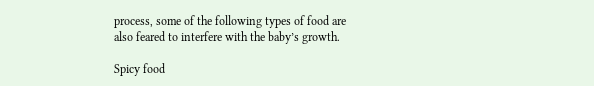process, some of the following types of food are also feared to interfere with the baby’s growth.

Spicy food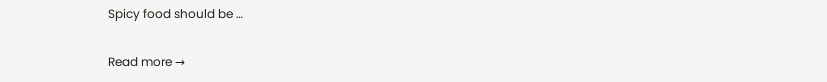Spicy food should be …

Read more →